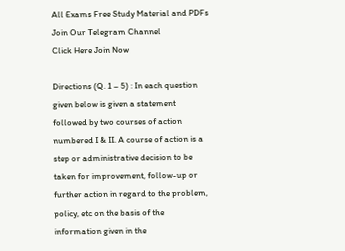All Exams Free Study Material and PDFs Join Our Telegram Channel
Click Here Join Now

Directions (Q. 1 – 5) : In each question given below is given a statement followed by two courses of action numbered I & II. A course of action is a step or administrative decision to be taken for improvement, follow-up or further action in regard to the problem, policy, etc on the basis of the information given in the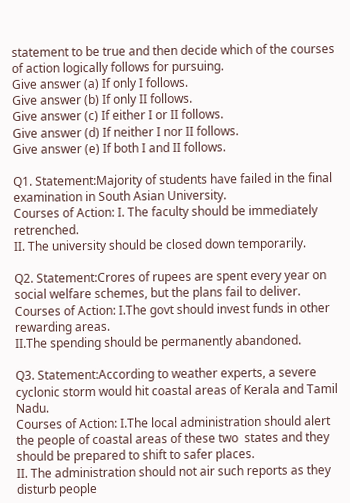statement to be true and then decide which of the courses of action logically follows for pursuing.
Give answer (a) If only I follows.
Give answer (b) If only II follows.
Give answer (c) If either I or II follows.
Give answer (d) If neither I nor II follows.
Give answer (e) If both I and II follows.

Q1. Statement:Majority of students have failed in the final examination in South Asian University.
Courses of Action: I. The faculty should be immediately retrenched.
II. The university should be closed down temporarily.

Q2. Statement:Crores of rupees are spent every year on social welfare schemes, but the plans fail to deliver.
Courses of Action: I.The govt should invest funds in other rewarding areas.
II.The spending should be permanently abandoned.

Q3. Statement:According to weather experts, a severe cyclonic storm would hit coastal areas of Kerala and Tamil Nadu.
Courses of Action: I.The local administration should alert the people of coastal areas of these two  states and they should be prepared to shift to safer places.
II. The administration should not air such reports as they disturb people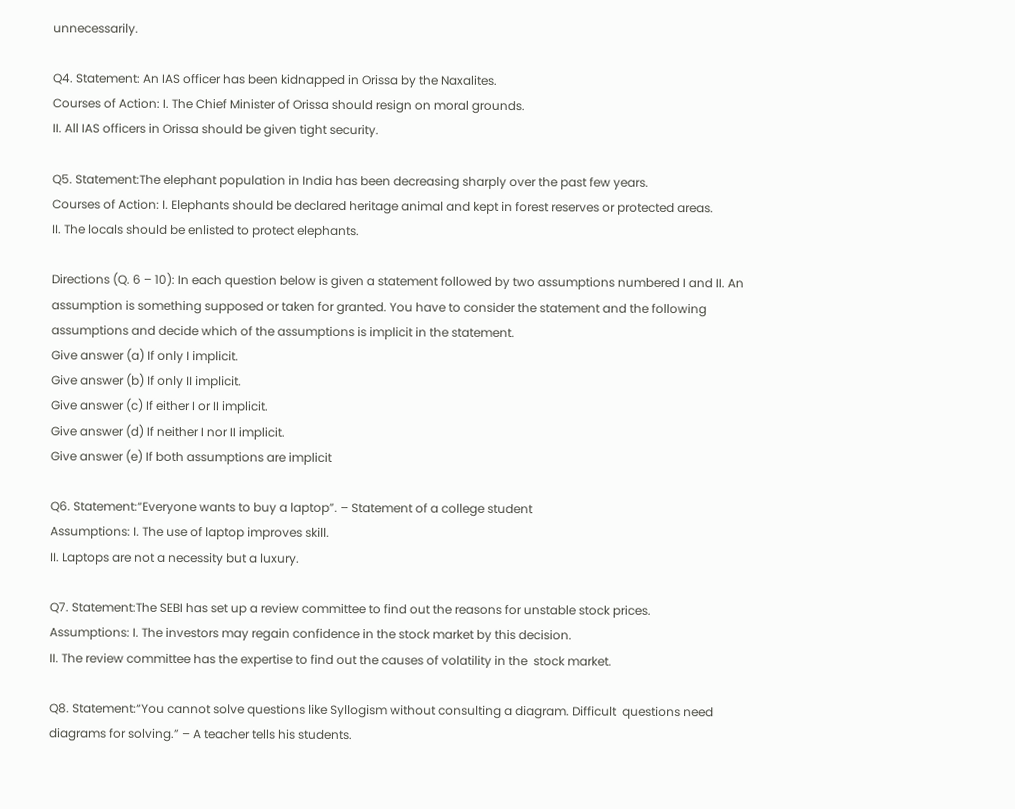unnecessarily.

Q4. Statement: An IAS officer has been kidnapped in Orissa by the Naxalites.
Courses of Action: I. The Chief Minister of Orissa should resign on moral grounds.
II. All IAS officers in Orissa should be given tight security.

Q5. Statement:The elephant population in India has been decreasing sharply over the past few years.
Courses of Action: I. Elephants should be declared heritage animal and kept in forest reserves or protected areas.
II. The locals should be enlisted to protect elephants.

Directions (Q. 6 – 10): In each question below is given a statement followed by two assumptions numbered I and II. An assumption is something supposed or taken for granted. You have to consider the statement and the following assumptions and decide which of the assumptions is implicit in the statement.
Give answer (a) If only I implicit.
Give answer (b) If only II implicit.
Give answer (c) If either I or II implicit.
Give answer (d) If neither I nor II implicit.
Give answer (e) If both assumptions are implicit

Q6. Statement:“Everyone wants to buy a laptop”. – Statement of a college student
Assumptions: I. The use of laptop improves skill.
II. Laptops are not a necessity but a luxury.

Q7. Statement:The SEBI has set up a review committee to find out the reasons for unstable stock prices.
Assumptions: I. The investors may regain confidence in the stock market by this decision.
II. The review committee has the expertise to find out the causes of volatility in the  stock market.

Q8. Statement:“You cannot solve questions like Syllogism without consulting a diagram. Difficult  questions need diagrams for solving.” – A teacher tells his students.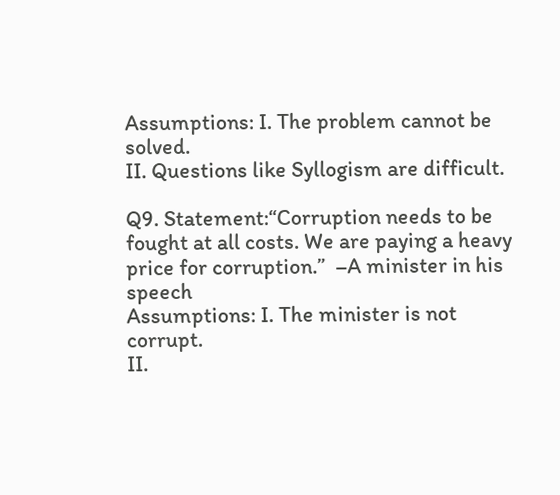Assumptions: I. The problem cannot be solved.
II. Questions like Syllogism are difficult.

Q9. Statement:“Corruption needs to be fought at all costs. We are paying a heavy price for corruption.”  –A minister in his speech
Assumptions: I. The minister is not corrupt.
II.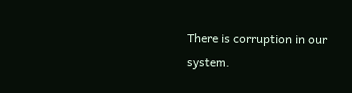There is corruption in our system.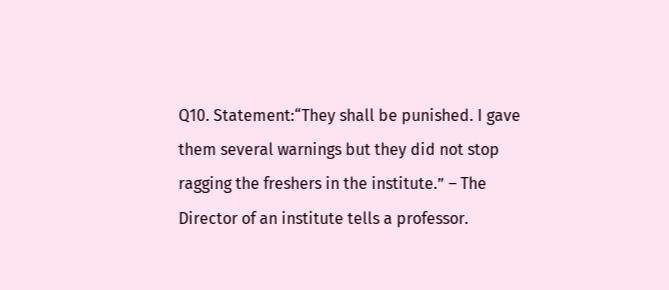Q10. Statement:“They shall be punished. I gave them several warnings but they did not stop ragging the freshers in the institute.” – The Director of an institute tells a professor.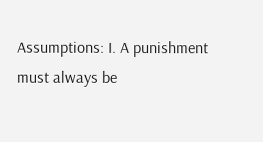Assumptions: I. A punishment must always be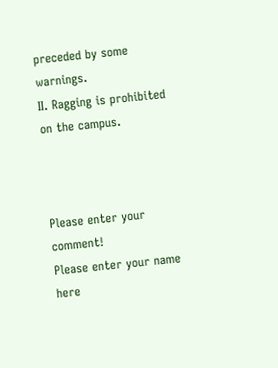preceded by some warnings.
II. Ragging is prohibited on the campus.



Please enter your comment!
Please enter your name here